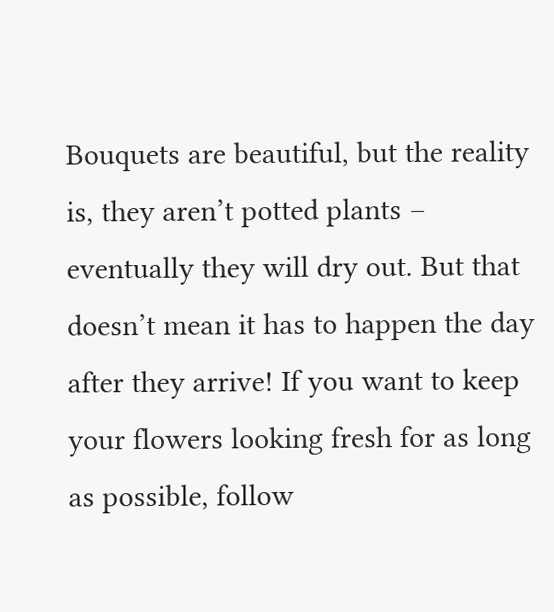Bouquets are beautiful, but the reality is, they aren’t potted plants – eventually they will dry out. But that doesn’t mean it has to happen the day after they arrive! If you want to keep your flowers looking fresh for as long as possible, follow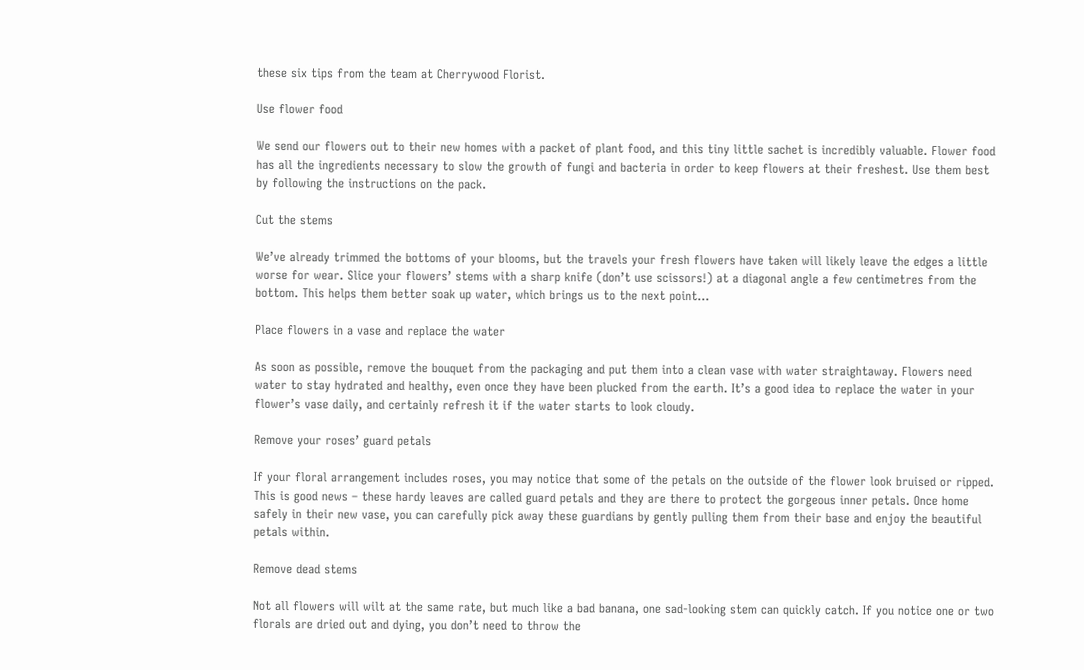these six tips from the team at Cherrywood Florist.

Use flower food

We send our flowers out to their new homes with a packet of plant food, and this tiny little sachet is incredibly valuable. Flower food has all the ingredients necessary to slow the growth of fungi and bacteria in order to keep flowers at their freshest. Use them best by following the instructions on the pack.

Cut the stems

We’ve already trimmed the bottoms of your blooms, but the travels your fresh flowers have taken will likely leave the edges a little worse for wear. Slice your flowers’ stems with a sharp knife (don’t use scissors!) at a diagonal angle a few centimetres from the bottom. This helps them better soak up water, which brings us to the next point…

Place flowers in a vase and replace the water

As soon as possible, remove the bouquet from the packaging and put them into a clean vase with water straightaway. Flowers need water to stay hydrated and healthy, even once they have been plucked from the earth. It’s a good idea to replace the water in your flower’s vase daily, and certainly refresh it if the water starts to look cloudy.

Remove your roses’ guard petals

If your floral arrangement includes roses, you may notice that some of the petals on the outside of the flower look bruised or ripped. This is good news – these hardy leaves are called guard petals and they are there to protect the gorgeous inner petals. Once home safely in their new vase, you can carefully pick away these guardians by gently pulling them from their base and enjoy the beautiful petals within.

Remove dead stems

Not all flowers will wilt at the same rate, but much like a bad banana, one sad-looking stem can quickly catch. If you notice one or two florals are dried out and dying, you don’t need to throw the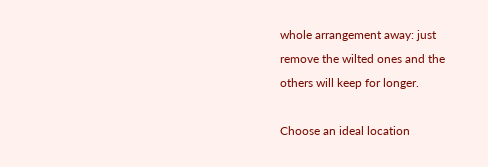whole arrangement away: just remove the wilted ones and the others will keep for longer.

Choose an ideal location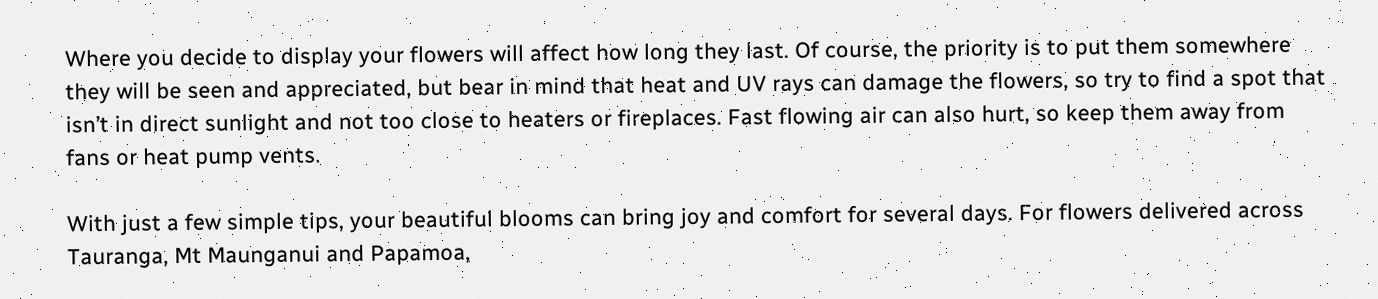Where you decide to display your flowers will affect how long they last. Of course, the priority is to put them somewhere they will be seen and appreciated, but bear in mind that heat and UV rays can damage the flowers, so try to find a spot that isn’t in direct sunlight and not too close to heaters or fireplaces. Fast flowing air can also hurt, so keep them away from fans or heat pump vents.

With just a few simple tips, your beautiful blooms can bring joy and comfort for several days. For flowers delivered across Tauranga, Mt Maunganui and Papamoa,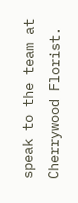speak to the team at Cherrywood Florist.